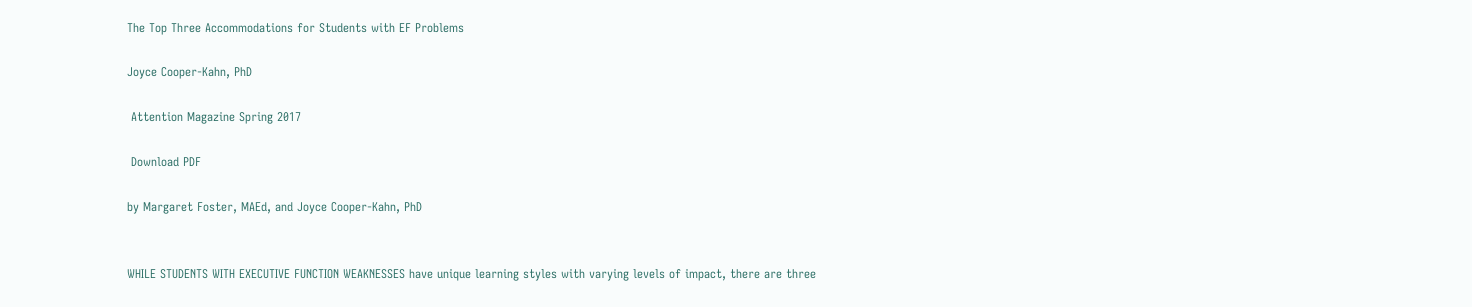The Top Three Accommodations for Students with EF Problems

Joyce Cooper-Kahn, PhD

 Attention Magazine Spring 2017

 Download PDF

by Margaret Foster, MAEd, and Joyce Cooper-Kahn, PhD


WHILE STUDENTS WITH EXECUTIVE FUNCTION WEAKNESSES have unique learning styles with varying levels of impact, there are three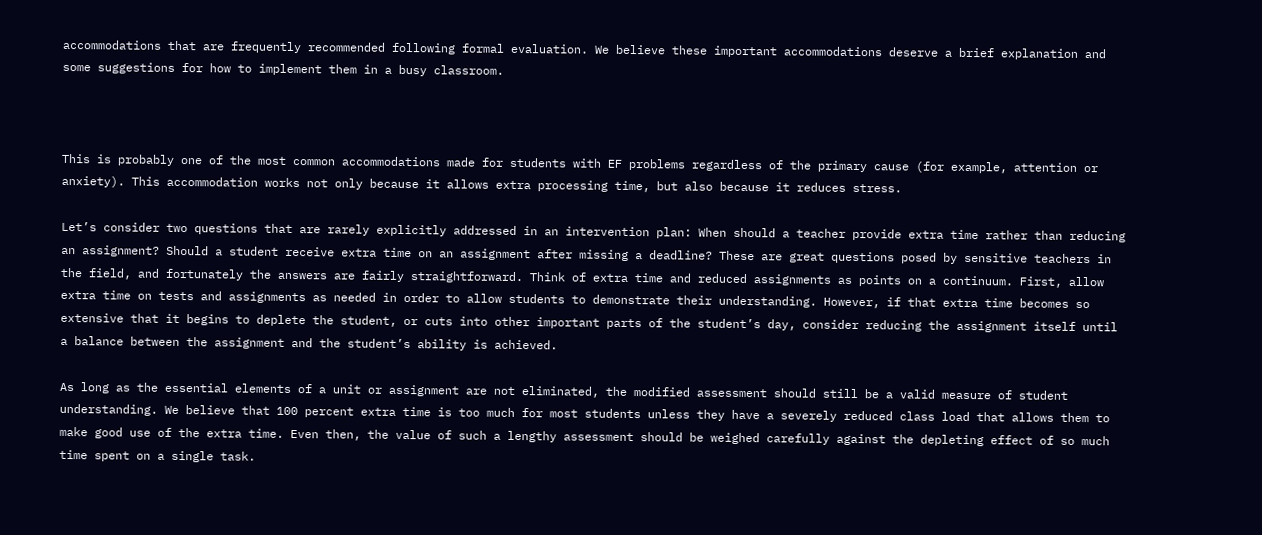accommodations that are frequently recommended following formal evaluation. We believe these important accommodations deserve a brief explanation and some suggestions for how to implement them in a busy classroom.



This is probably one of the most common accommodations made for students with EF problems regardless of the primary cause (for example, attention or anxiety). This accommodation works not only because it allows extra processing time, but also because it reduces stress.

Let’s consider two questions that are rarely explicitly addressed in an intervention plan: When should a teacher provide extra time rather than reducing an assignment? Should a student receive extra time on an assignment after missing a deadline? These are great questions posed by sensitive teachers in the field, and fortunately the answers are fairly straightforward. Think of extra time and reduced assignments as points on a continuum. First, allow extra time on tests and assignments as needed in order to allow students to demonstrate their understanding. However, if that extra time becomes so extensive that it begins to deplete the student, or cuts into other important parts of the student’s day, consider reducing the assignment itself until a balance between the assignment and the student’s ability is achieved.

As long as the essential elements of a unit or assignment are not eliminated, the modified assessment should still be a valid measure of student understanding. We believe that 100 percent extra time is too much for most students unless they have a severely reduced class load that allows them to make good use of the extra time. Even then, the value of such a lengthy assessment should be weighed carefully against the depleting effect of so much time spent on a single task.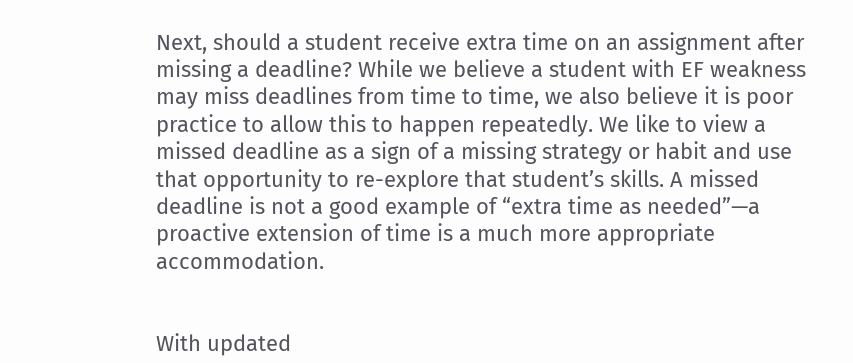Next, should a student receive extra time on an assignment after missing a deadline? While we believe a student with EF weakness may miss deadlines from time to time, we also believe it is poor practice to allow this to happen repeatedly. We like to view a missed deadline as a sign of a missing strategy or habit and use that opportunity to re-explore that student’s skills. A missed deadline is not a good example of “extra time as needed”—a proactive extension of time is a much more appropriate accommodation.


With updated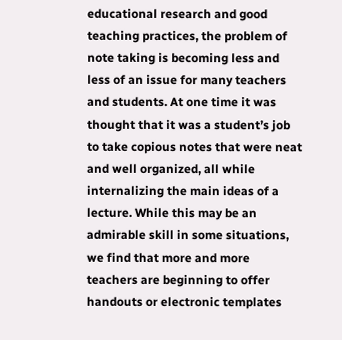educational research and good teaching practices, the problem of note taking is becoming less and less of an issue for many teachers and students. At one time it was thought that it was a student’s job to take copious notes that were neat and well organized, all while internalizing the main ideas of a lecture. While this may be an admirable skill in some situations, we find that more and more teachers are beginning to offer handouts or electronic templates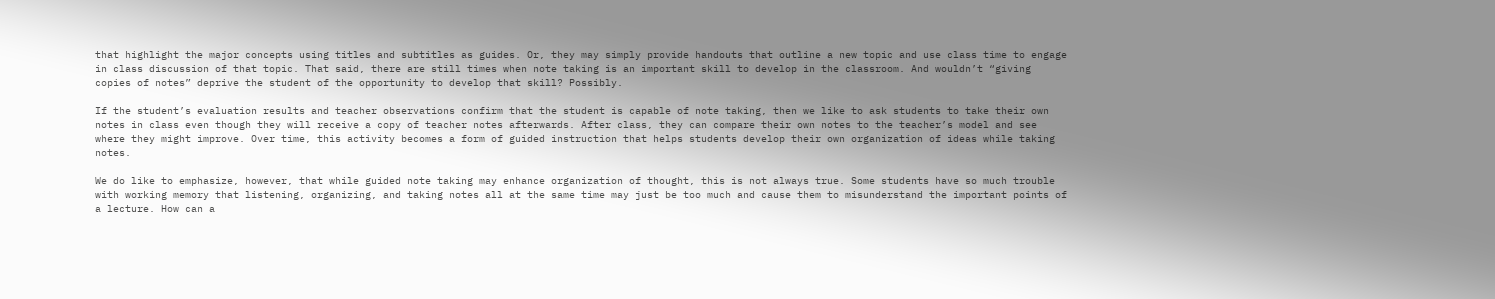that highlight the major concepts using titles and subtitles as guides. Or, they may simply provide handouts that outline a new topic and use class time to engage in class discussion of that topic. That said, there are still times when note taking is an important skill to develop in the classroom. And wouldn’t “giving copies of notes” deprive the student of the opportunity to develop that skill? Possibly.

If the student’s evaluation results and teacher observations confirm that the student is capable of note taking, then we like to ask students to take their own notes in class even though they will receive a copy of teacher notes afterwards. After class, they can compare their own notes to the teacher’s model and see where they might improve. Over time, this activity becomes a form of guided instruction that helps students develop their own organization of ideas while taking notes.

We do like to emphasize, however, that while guided note taking may enhance organization of thought, this is not always true. Some students have so much trouble with working memory that listening, organizing, and taking notes all at the same time may just be too much and cause them to misunderstand the important points of a lecture. How can a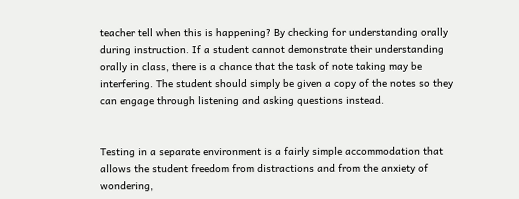teacher tell when this is happening? By checking for understanding orally during instruction. If a student cannot demonstrate their understanding orally in class, there is a chance that the task of note taking may be interfering. The student should simply be given a copy of the notes so they can engage through listening and asking questions instead.


Testing in a separate environment is a fairly simple accommodation that allows the student freedom from distractions and from the anxiety of wondering,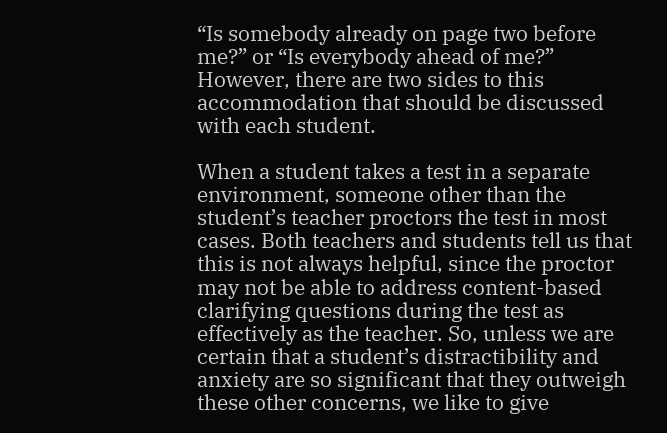“Is somebody already on page two before me?” or “Is everybody ahead of me?” However, there are two sides to this accommodation that should be discussed with each student.

When a student takes a test in a separate environment, someone other than the student’s teacher proctors the test in most cases. Both teachers and students tell us that this is not always helpful, since the proctor may not be able to address content-based clarifying questions during the test as effectively as the teacher. So, unless we are certain that a student’s distractibility and anxiety are so significant that they outweigh these other concerns, we like to give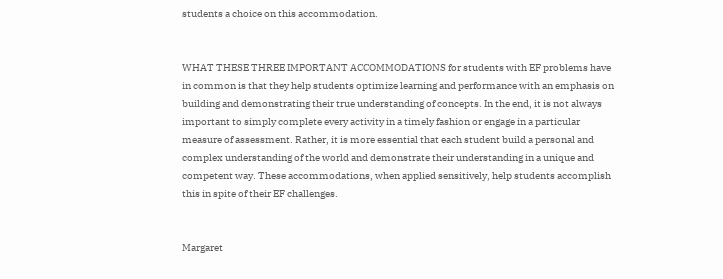students a choice on this accommodation.


WHAT THESE THREE IMPORTANT ACCOMMODATIONS for students with EF problems have in common is that they help students optimize learning and performance with an emphasis on building and demonstrating their true understanding of concepts. In the end, it is not always important to simply complete every activity in a timely fashion or engage in a particular measure of assessment. Rather, it is more essential that each student build a personal and complex understanding of the world and demonstrate their understanding in a unique and competent way. These accommodations, when applied sensitively, help students accomplish this in spite of their EF challenges.


Margaret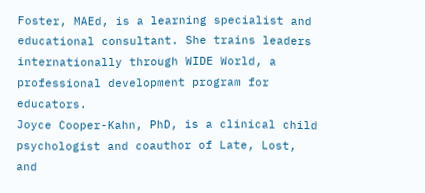Foster, MAEd, is a learning specialist and educational consultant. She trains leaders internationally through WIDE World, a professional development program for educators.
Joyce Cooper-Kahn, PhD, is a clinical child psychologist and coauthor of Late, Lost, and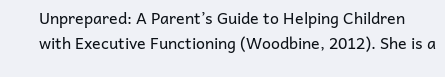Unprepared: A Parent’s Guide to Helping Children with Executive Functioning (Woodbine, 2012). She is a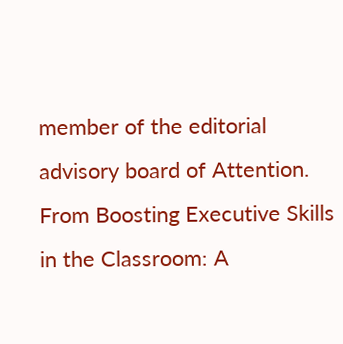member of the editorial advisory board of Attention.
From Boosting Executive Skills in the Classroom: A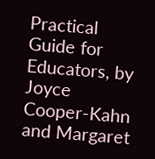Practical Guide for Educators, by Joyce Cooper-Kahn and Margaret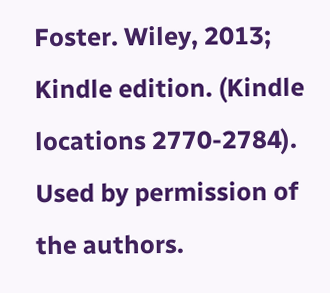Foster. Wiley, 2013; Kindle edition. (Kindle locations 2770-2784). Used by permission of the authors.